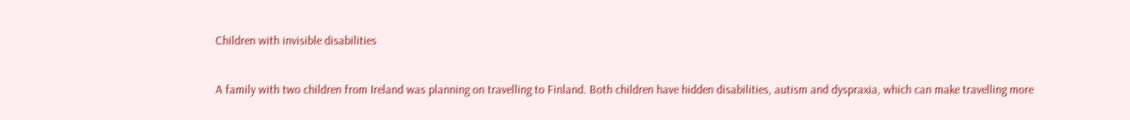Children with invisible disabilities

A family with two children from Ireland was planning on travelling to Finland. Both children have hidden disabilities, autism and dyspraxia, which can make travelling more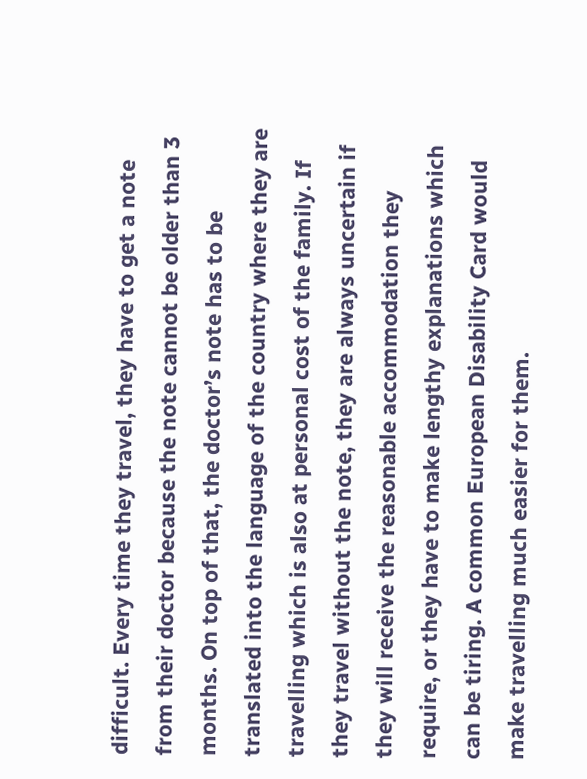difficult. Every time they travel, they have to get a note from their doctor because the note cannot be older than 3 months. On top of that, the doctor’s note has to be translated into the language of the country where they are travelling which is also at personal cost of the family. If they travel without the note, they are always uncertain if they will receive the reasonable accommodation they require, or they have to make lengthy explanations which can be tiring. A common European Disability Card would make travelling much easier for them.